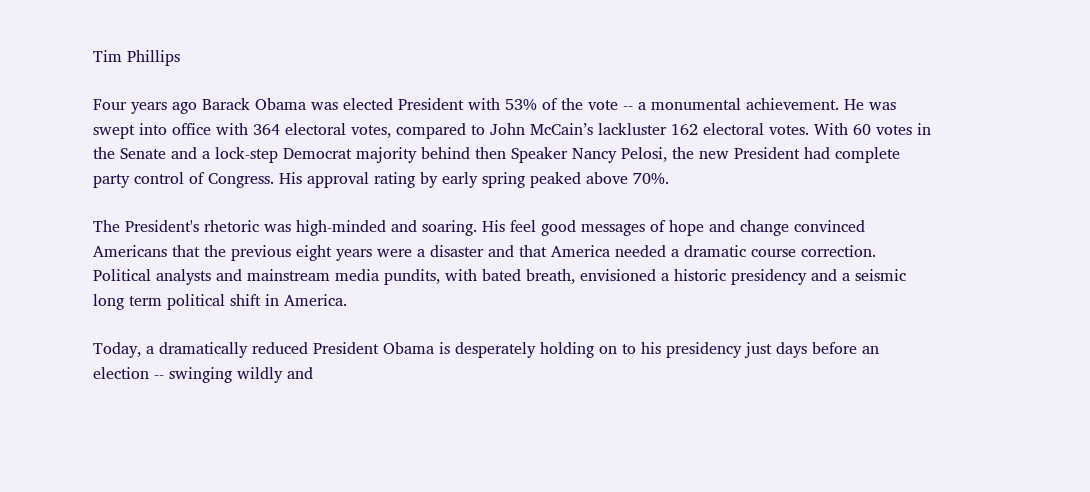Tim Phillips

Four years ago Barack Obama was elected President with 53% of the vote -- a monumental achievement. He was swept into office with 364 electoral votes, compared to John McCain’s lackluster 162 electoral votes. With 60 votes in the Senate and a lock-step Democrat majority behind then Speaker Nancy Pelosi, the new President had complete party control of Congress. His approval rating by early spring peaked above 70%.

The President's rhetoric was high-minded and soaring. His feel good messages of hope and change convinced Americans that the previous eight years were a disaster and that America needed a dramatic course correction. Political analysts and mainstream media pundits, with bated breath, envisioned a historic presidency and a seismic long term political shift in America.

Today, a dramatically reduced President Obama is desperately holding on to his presidency just days before an election -- swinging wildly and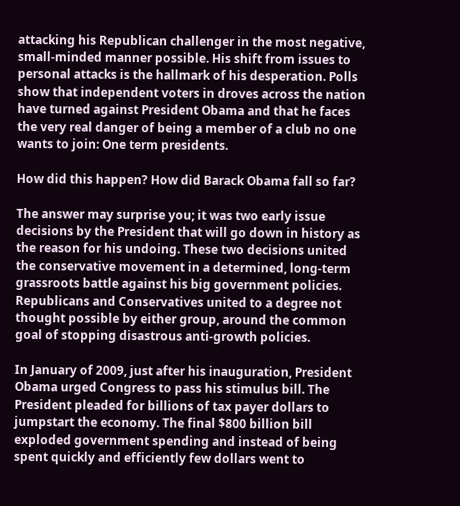attacking his Republican challenger in the most negative, small-minded manner possible. His shift from issues to personal attacks is the hallmark of his desperation. Polls show that independent voters in droves across the nation have turned against President Obama and that he faces the very real danger of being a member of a club no one wants to join: One term presidents.

How did this happen? How did Barack Obama fall so far?

The answer may surprise you; it was two early issue decisions by the President that will go down in history as the reason for his undoing. These two decisions united the conservative movement in a determined, long-term grassroots battle against his big government policies. Republicans and Conservatives united to a degree not thought possible by either group, around the common goal of stopping disastrous anti-growth policies.

In January of 2009, just after his inauguration, President Obama urged Congress to pass his stimulus bill. The President pleaded for billions of tax payer dollars to jumpstart the economy. The final $800 billion bill exploded government spending and instead of being spent quickly and efficiently few dollars went to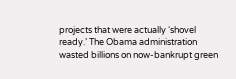projects that were actually ‘shovel ready.’ The Obama administration wasted billions on now-bankrupt green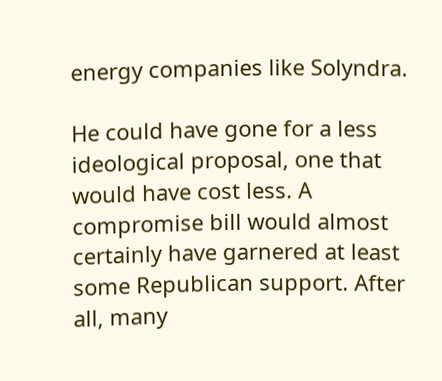energy companies like Solyndra.

He could have gone for a less ideological proposal, one that would have cost less. A compromise bill would almost certainly have garnered at least some Republican support. After all, many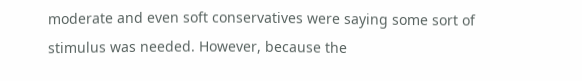moderate and even soft conservatives were saying some sort of stimulus was needed. However, because the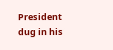President dug in his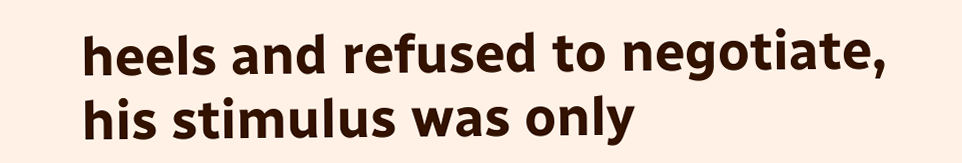heels and refused to negotiate, his stimulus was only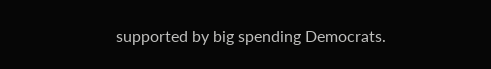supported by big spending Democrats.